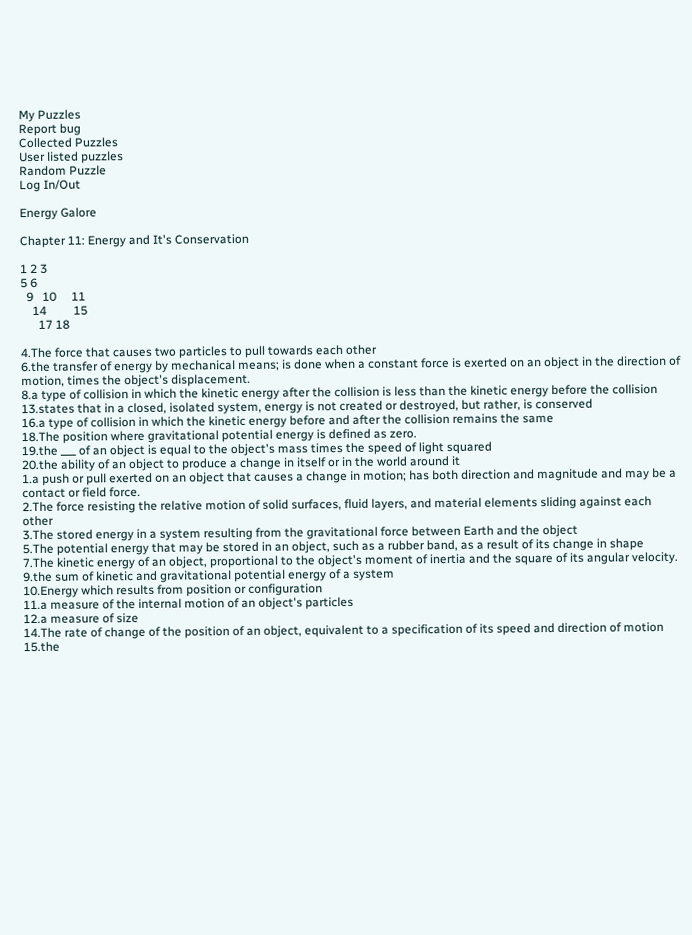My Puzzles
Report bug
Collected Puzzles
User listed puzzles
Random Puzzle
Log In/Out

Energy Galore

Chapter 11: Energy and It's Conservation

1 2 3
5 6
  9   10     11
    14         15
      17 18

4.The force that causes two particles to pull towards each other
6.the transfer of energy by mechanical means; is done when a constant force is exerted on an object in the direction of motion, times the object's displacement.
8.a type of collision in which the kinetic energy after the collision is less than the kinetic energy before the collision
13.states that in a closed, isolated system, energy is not created or destroyed, but rather, is conserved
16.a type of collision in which the kinetic energy before and after the collision remains the same
18.The position where gravitational potential energy is defined as zero.
19.the ___ of an object is equal to the object's mass times the speed of light squared
20.the ability of an object to produce a change in itself or in the world around it
1.a push or pull exerted on an object that causes a change in motion; has both direction and magnitude and may be a contact or field force.
2.The force resisting the relative motion of solid surfaces, fluid layers, and material elements sliding against each other
3.The stored energy in a system resulting from the gravitational force between Earth and the object
5.The potential energy that may be stored in an object, such as a rubber band, as a result of its change in shape
7.The kinetic energy of an object, proportional to the object's moment of inertia and the square of its angular velocity.
9.the sum of kinetic and gravitational potential energy of a system
10.Energy which results from position or configuration
11.a measure of the internal motion of an object's particles
12.a measure of size
14.The rate of change of the position of an object, equivalent to a specification of its speed and direction of motion
15.the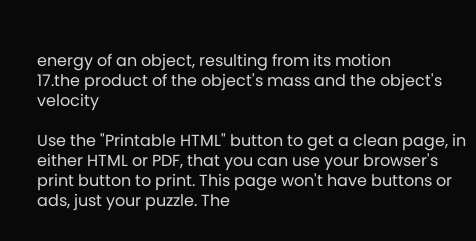energy of an object, resulting from its motion
17.the product of the object's mass and the object's velocity

Use the "Printable HTML" button to get a clean page, in either HTML or PDF, that you can use your browser's print button to print. This page won't have buttons or ads, just your puzzle. The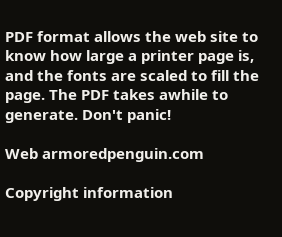PDF format allows the web site to know how large a printer page is, and the fonts are scaled to fill the page. The PDF takes awhile to generate. Don't panic!

Web armoredpenguin.com

Copyright information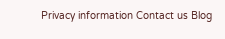Privacy information Contact us Blog